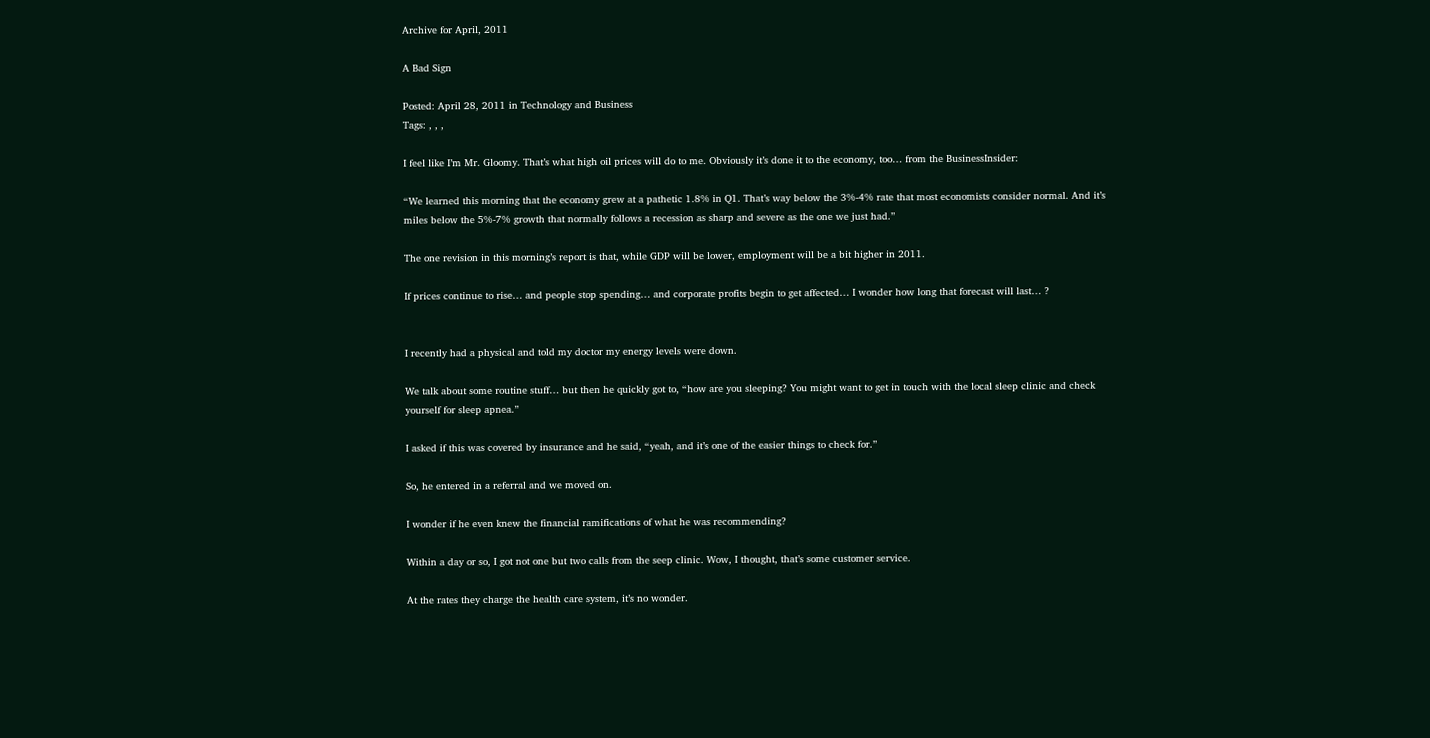Archive for April, 2011

A Bad Sign

Posted: April 28, 2011 in Technology and Business
Tags: , , ,

I feel like I’m Mr. Gloomy. That’s what high oil prices will do to me. Obviously it’s done it to the economy, too… from the BusinessInsider:

“We learned this morning that the economy grew at a pathetic 1.8% in Q1. That’s way below the 3%-4% rate that most economists consider normal. And it’s miles below the 5%-7% growth that normally follows a recession as sharp and severe as the one we just had.”

The one revision in this morning’s report is that, while GDP will be lower, employment will be a bit higher in 2011.

If prices continue to rise… and people stop spending… and corporate profits begin to get affected… I wonder how long that forecast will last… ?


I recently had a physical and told my doctor my energy levels were down.

We talk about some routine stuff… but then he quickly got to, “how are you sleeping? You might want to get in touch with the local sleep clinic and check yourself for sleep apnea.”

I asked if this was covered by insurance and he said, “yeah, and it’s one of the easier things to check for.”

So, he entered in a referral and we moved on.

I wonder if he even knew the financial ramifications of what he was recommending?

Within a day or so, I got not one but two calls from the seep clinic. Wow, I thought, that’s some customer service.

At the rates they charge the health care system, it’s no wonder.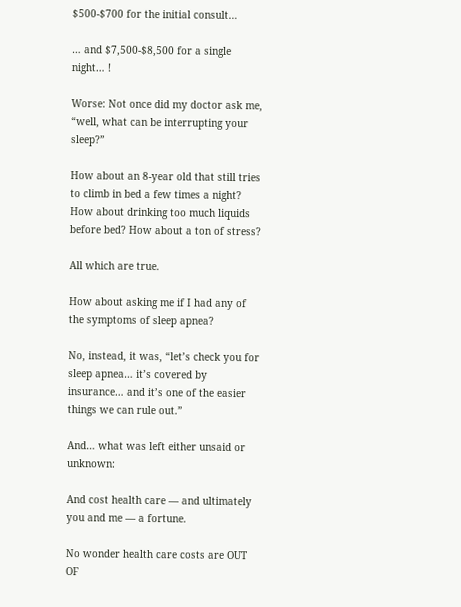$500-$700 for the initial consult…

… and $7,500-$8,500 for a single night… !

Worse: Not once did my doctor ask me, “well, what can be interrupting your sleep?”

How about an 8-year old that still tries to climb in bed a few times a night? How about drinking too much liquids before bed? How about a ton of stress?

All which are true.

How about asking me if I had any of the symptoms of sleep apnea?

No, instead, it was, “let’s check you for sleep apnea… it’s covered by insurance… and it’s one of the easier things we can rule out.”

And… what was left either unsaid or unknown:

And cost health care — and ultimately you and me — a fortune.

No wonder health care costs are OUT OF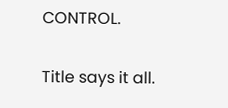CONTROL.

Title says it all.